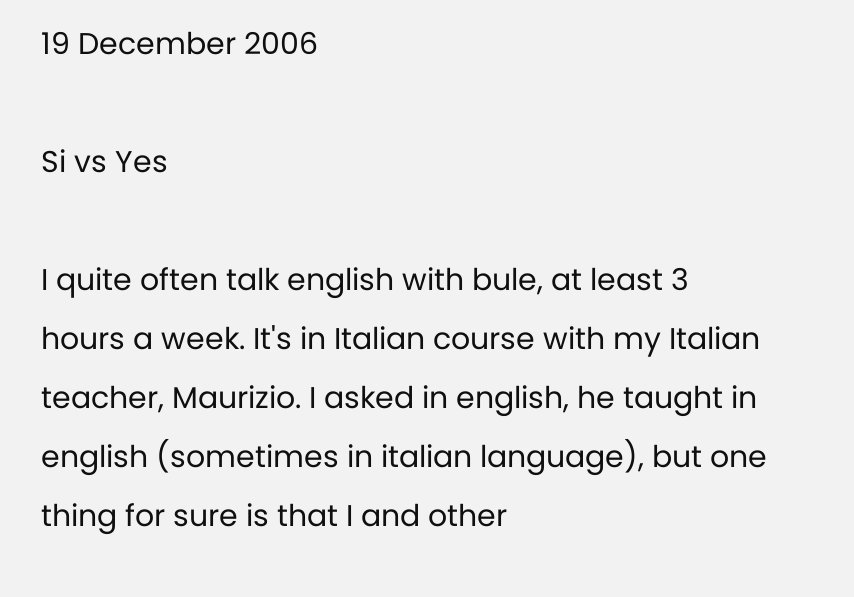19 December 2006

Si vs Yes

I quite often talk english with bule, at least 3 hours a week. It's in Italian course with my Italian teacher, Maurizio. I asked in english, he taught in english (sometimes in italian language), but one thing for sure is that I and other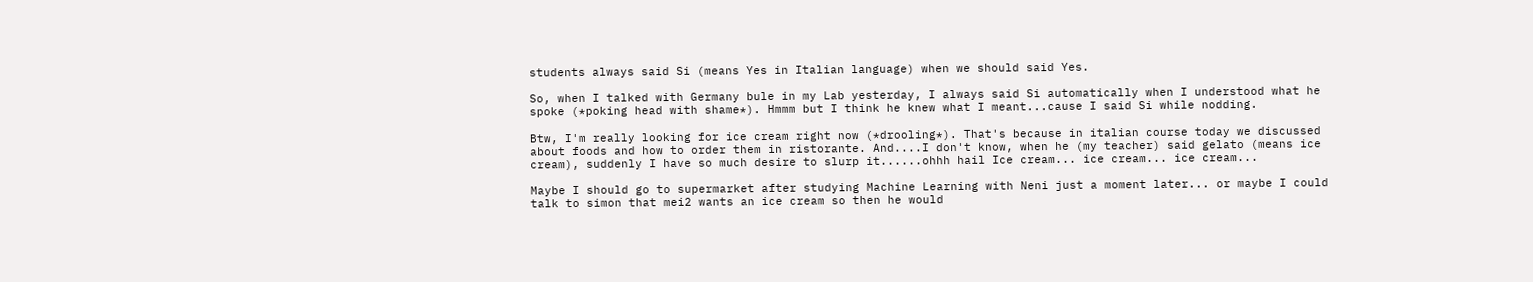students always said Si (means Yes in Italian language) when we should said Yes.

So, when I talked with Germany bule in my Lab yesterday, I always said Si automatically when I understood what he spoke (*poking head with shame*). Hmmm but I think he knew what I meant...cause I said Si while nodding.

Btw, I'm really looking for ice cream right now (*drooling*). That's because in italian course today we discussed about foods and how to order them in ristorante. And....I don't know, when he (my teacher) said gelato (means ice cream), suddenly I have so much desire to slurp it......ohhh hail Ice cream... ice cream... ice cream...

Maybe I should go to supermarket after studying Machine Learning with Neni just a moment later... or maybe I could talk to simon that mei2 wants an ice cream so then he would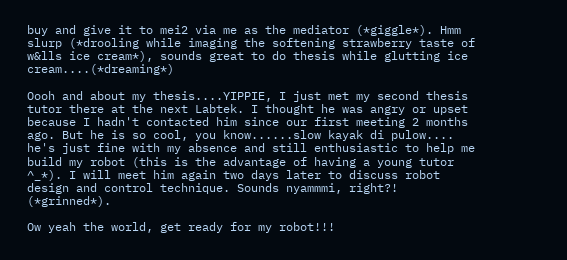buy and give it to mei2 via me as the mediator (*giggle*). Hmm slurp (*drooling while imaging the softening strawberry taste of w&lls ice cream*), sounds great to do thesis while glutting ice cream....(*dreaming*)

Oooh and about my thesis....YIPPIE, I just met my second thesis tutor there at the next Labtek. I thought he was angry or upset because I hadn't contacted him since our first meeting 2 months ago. But he is so cool, you know......slow kayak di pulow.... he's just fine with my absence and still enthusiastic to help me build my robot (this is the advantage of having a young tutor ^_*). I will meet him again two days later to discuss robot design and control technique. Sounds nyammmi, right?! (*grinned*).

Ow yeah the world, get ready for my robot!!!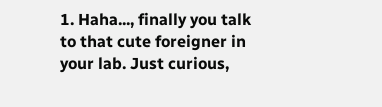1. Haha..., finally you talk to that cute foreigner in your lab. Just curious,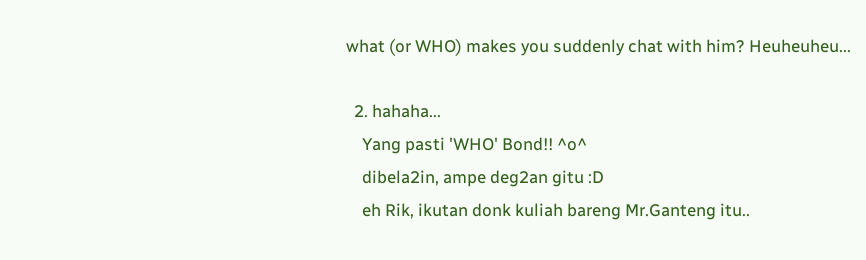what (or WHO) makes you suddenly chat with him? Heuheuheu...

  2. hahaha...
    Yang pasti 'WHO' Bond!! ^o^
    dibela2in, ampe deg2an gitu :D
    eh Rik, ikutan donk kuliah bareng Mr.Ganteng itu..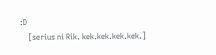:D
    [serius ni Rik. kek.kek.kek.kek.]